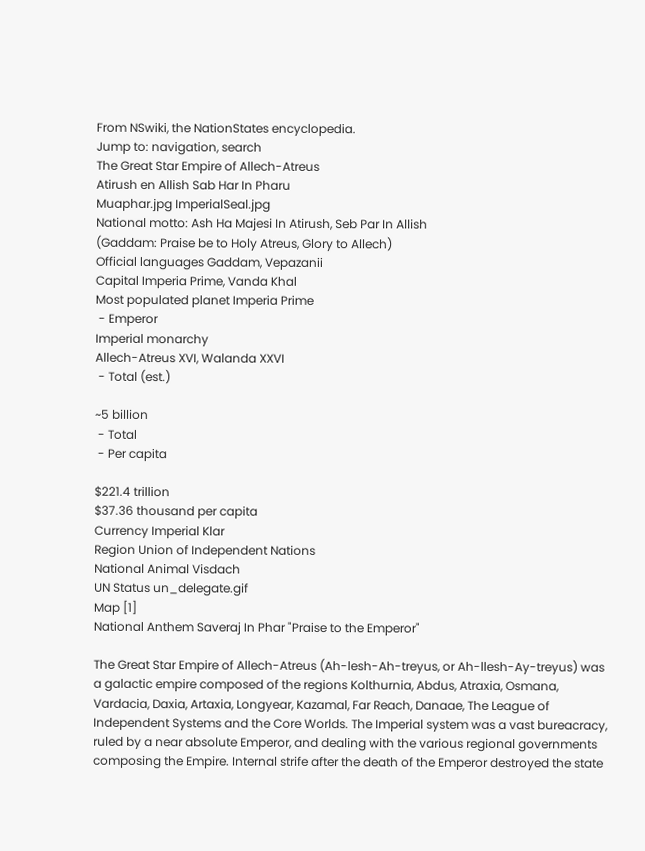From NSwiki, the NationStates encyclopedia.
Jump to: navigation, search
The Great Star Empire of Allech-Atreus
Atirush en Allish Sab Har In Pharu
Muaphar.jpg ImperialSeal.jpg
National motto: Ash Ha Majesi In Atirush, Seb Par In Allish
(Gaddam: Praise be to Holy Atreus, Glory to Allech)
Official languages Gaddam, Vepazanii
Capital Imperia Prime, Vanda Khal
Most populated planet Imperia Prime
 - Emperor
Imperial monarchy
Allech-Atreus XVI, Walanda XXVI
 - Total (est.)

~5 billion
 - Total
 - Per capita

$221.4 trillion
$37.36 thousand per capita
Currency Imperial Klar
Region Union of Independent Nations
National Animal Visdach
UN Status un_delegate.gif
Map [1]
National Anthem Saveraj In Phar "Praise to the Emperor"

The Great Star Empire of Allech-Atreus (Ah-lesh-Ah-treyus, or Ah-llesh-Ay-treyus) was a galactic empire composed of the regions Kolthurnia, Abdus, Atraxia, Osmana, Vardacia, Daxia, Artaxia, Longyear, Kazamal, Far Reach, Danaae, The League of Independent Systems and the Core Worlds. The Imperial system was a vast bureacracy, ruled by a near absolute Emperor, and dealing with the various regional governments composing the Empire. Internal strife after the death of the Emperor destroyed the state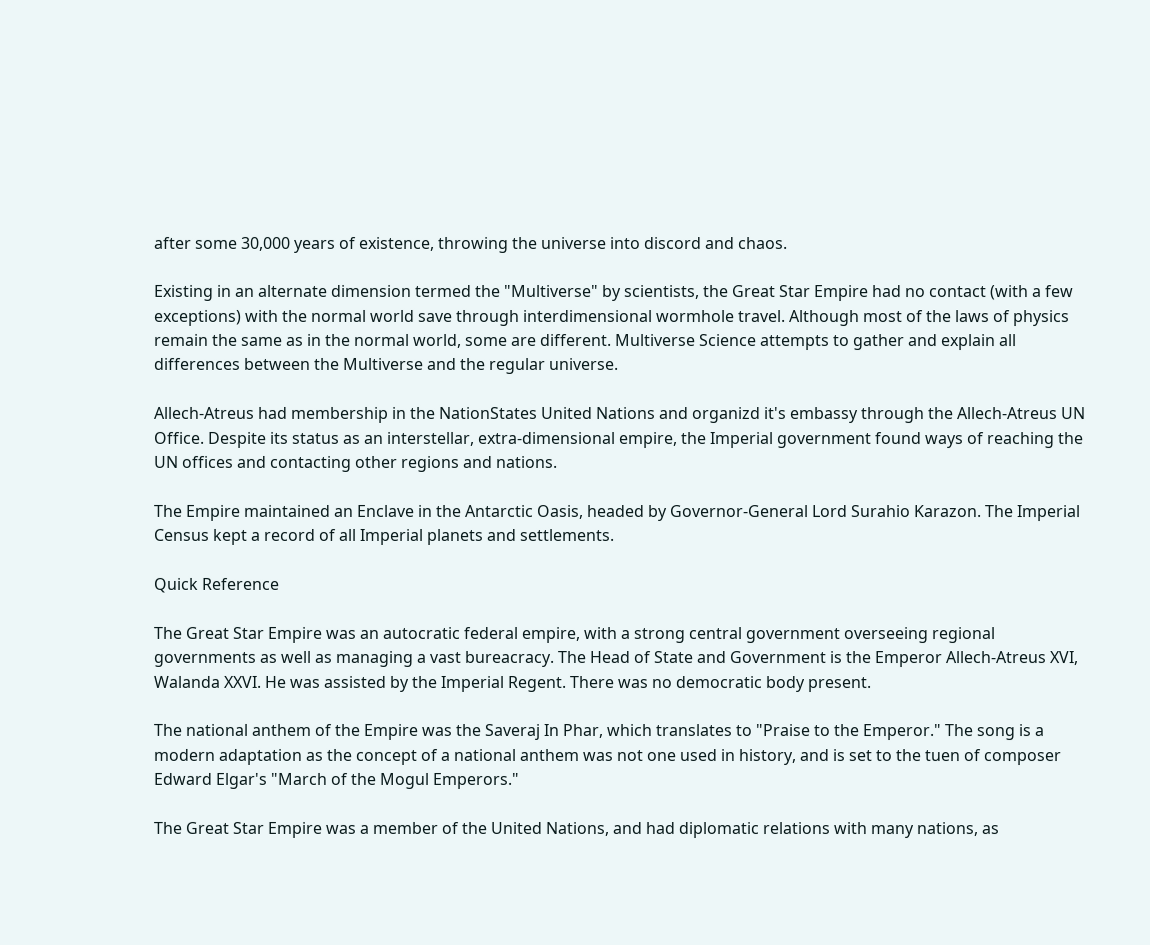after some 30,000 years of existence, throwing the universe into discord and chaos.

Existing in an alternate dimension termed the "Multiverse" by scientists, the Great Star Empire had no contact (with a few exceptions) with the normal world save through interdimensional wormhole travel. Although most of the laws of physics remain the same as in the normal world, some are different. Multiverse Science attempts to gather and explain all differences between the Multiverse and the regular universe.

Allech-Atreus had membership in the NationStates United Nations and organizd it's embassy through the Allech-Atreus UN Office. Despite its status as an interstellar, extra-dimensional empire, the Imperial government found ways of reaching the UN offices and contacting other regions and nations.

The Empire maintained an Enclave in the Antarctic Oasis, headed by Governor-General Lord Surahio Karazon. The Imperial Census kept a record of all Imperial planets and settlements.

Quick Reference

The Great Star Empire was an autocratic federal empire, with a strong central government overseeing regional governments as well as managing a vast bureacracy. The Head of State and Government is the Emperor Allech-Atreus XVI, Walanda XXVI. He was assisted by the Imperial Regent. There was no democratic body present.

The national anthem of the Empire was the Saveraj In Phar, which translates to "Praise to the Emperor." The song is a modern adaptation as the concept of a national anthem was not one used in history, and is set to the tuen of composer Edward Elgar's "March of the Mogul Emperors."

The Great Star Empire was a member of the United Nations, and had diplomatic relations with many nations, as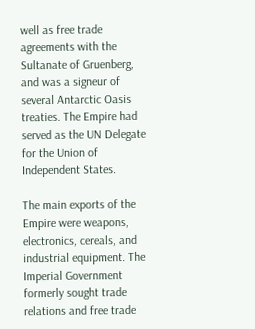well as free trade agreements with the Sultanate of Gruenberg, and was a signeur of several Antarctic Oasis treaties. The Empire had served as the UN Delegate for the Union of Independent States.

The main exports of the Empire were weapons, electronics, cereals, and industrial equipment. The Imperial Government formerly sought trade relations and free trade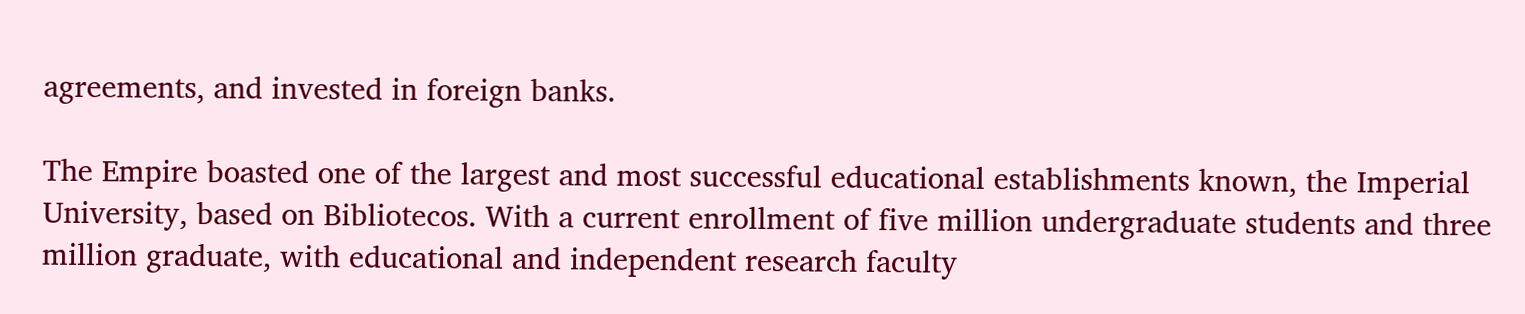agreements, and invested in foreign banks.

The Empire boasted one of the largest and most successful educational establishments known, the Imperial University, based on Bibliotecos. With a current enrollment of five million undergraduate students and three million graduate, with educational and independent research faculty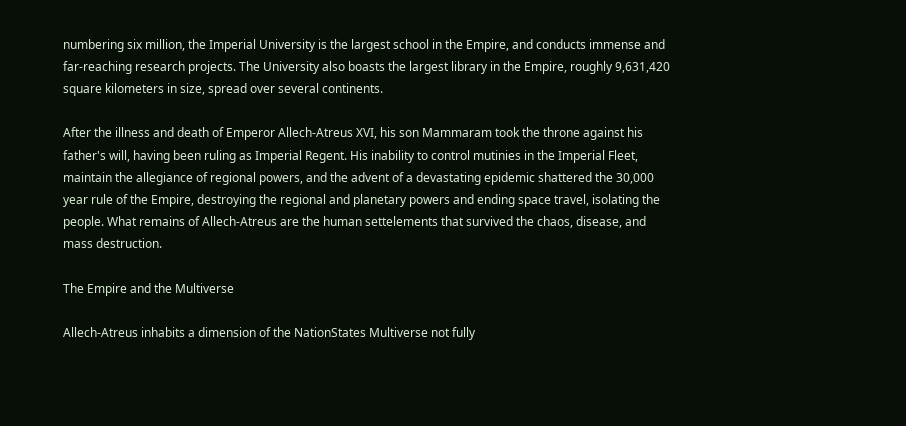numbering six million, the Imperial University is the largest school in the Empire, and conducts immense and far-reaching research projects. The University also boasts the largest library in the Empire, roughly 9,631,420 square kilometers in size, spread over several continents.

After the illness and death of Emperor Allech-Atreus XVI, his son Mammaram took the throne against his father's will, having been ruling as Imperial Regent. His inability to control mutinies in the Imperial Fleet, maintain the allegiance of regional powers, and the advent of a devastating epidemic shattered the 30,000 year rule of the Empire, destroying the regional and planetary powers and ending space travel, isolating the people. What remains of Allech-Atreus are the human settelements that survived the chaos, disease, and mass destruction.

The Empire and the Multiverse

Allech-Atreus inhabits a dimension of the NationStates Multiverse not fully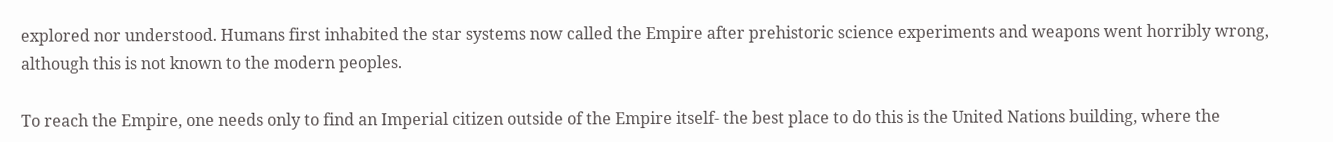explored nor understood. Humans first inhabited the star systems now called the Empire after prehistoric science experiments and weapons went horribly wrong, although this is not known to the modern peoples.

To reach the Empire, one needs only to find an Imperial citizen outside of the Empire itself- the best place to do this is the United Nations building, where the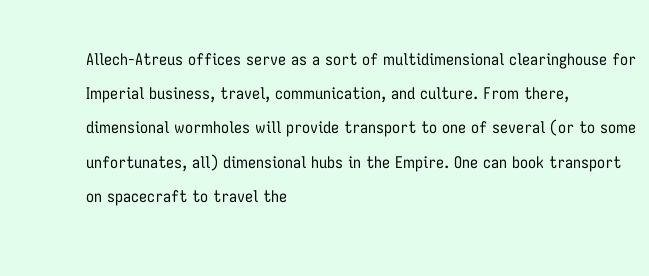Allech-Atreus offices serve as a sort of multidimensional clearinghouse for Imperial business, travel, communication, and culture. From there, dimensional wormholes will provide transport to one of several (or to some unfortunates, all) dimensional hubs in the Empire. One can book transport on spacecraft to travel the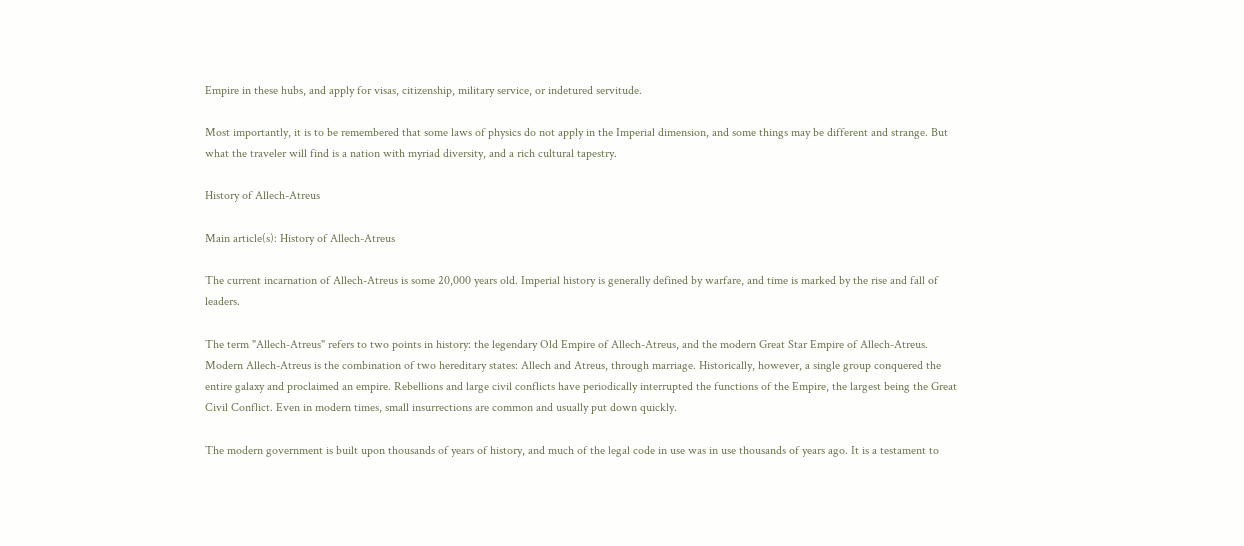Empire in these hubs, and apply for visas, citizenship, military service, or indetured servitude.

Most importantly, it is to be remembered that some laws of physics do not apply in the Imperial dimension, and some things may be different and strange. But what the traveler will find is a nation with myriad diversity, and a rich cultural tapestry.

History of Allech-Atreus

Main article(s): History of Allech-Atreus

The current incarnation of Allech-Atreus is some 20,000 years old. Imperial history is generally defined by warfare, and time is marked by the rise and fall of leaders.

The term "Allech-Atreus" refers to two points in history: the legendary Old Empire of Allech-Atreus, and the modern Great Star Empire of Allech-Atreus. Modern Allech-Atreus is the combination of two hereditary states: Allech and Atreus, through marriage. Historically, however, a single group conquered the entire galaxy and proclaimed an empire. Rebellions and large civil conflicts have periodically interrupted the functions of the Empire, the largest being the Great Civil Conflict. Even in modern times, small insurrections are common and usually put down quickly.

The modern government is built upon thousands of years of history, and much of the legal code in use was in use thousands of years ago. It is a testament to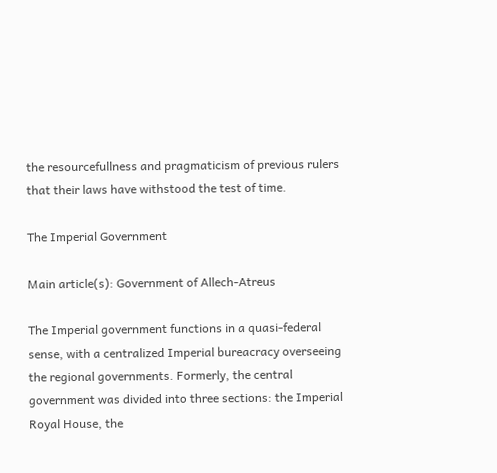the resourcefullness and pragmaticism of previous rulers that their laws have withstood the test of time.

The Imperial Government

Main article(s): Government of Allech-Atreus

The Imperial government functions in a quasi-federal sense, with a centralized Imperial bureacracy overseeing the regional governments. Formerly, the central government was divided into three sections: the Imperial Royal House, the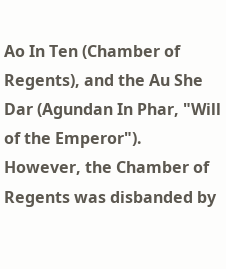Ao In Ten (Chamber of Regents), and the Au She Dar (Agundan In Phar, "Will of the Emperor"). However, the Chamber of Regents was disbanded by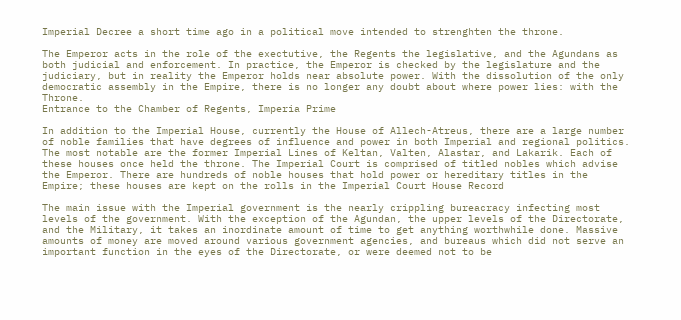Imperial Decree a short time ago in a political move intended to strenghten the throne.

The Emperor acts in the role of the exectutive, the Regents the legislative, and the Agundans as both judicial and enforcement. In practice, the Emperor is checked by the legislature and the judiciary, but in reality the Emperor holds near absolute power. With the dissolution of the only democratic assembly in the Empire, there is no longer any doubt about where power lies: with the Throne.
Entrance to the Chamber of Regents, Imperia Prime

In addition to the Imperial House, currently the House of Allech-Atreus, there are a large number of noble families that have degrees of influence and power in both Imperial and regional politics. The most notable are the former Imperial Lines of Keltan, Valten, Alastar, and Lakarik. Each of these houses once held the throne. The Imperial Court is comprised of titled nobles which advise the Emperor. There are hundreds of noble houses that hold power or hereditary titles in the Empire; these houses are kept on the rolls in the Imperial Court House Record

The main issue with the Imperial government is the nearly crippling bureacracy infecting most levels of the government. With the exception of the Agundan, the upper levels of the Directorate, and the Military, it takes an inordinate amount of time to get anything worthwhile done. Massive amounts of money are moved around various government agencies, and bureaus which did not serve an important function in the eyes of the Directorate, or were deemed not to be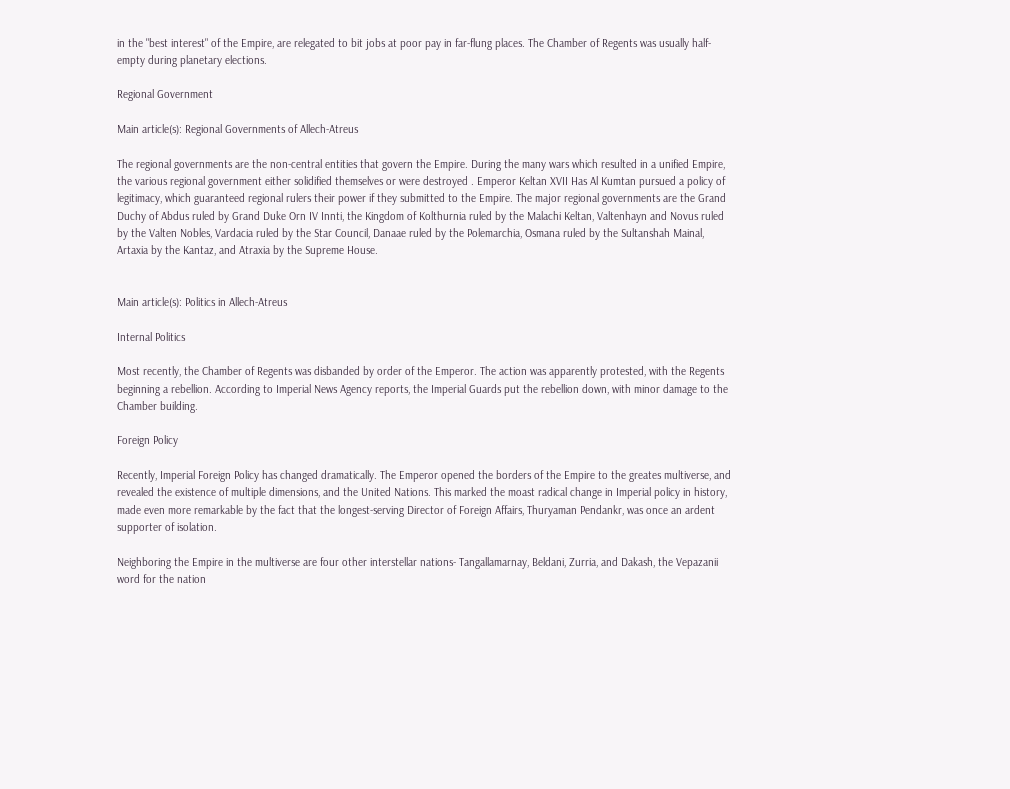in the "best interest" of the Empire, are relegated to bit jobs at poor pay in far-flung places. The Chamber of Regents was usually half-empty during planetary elections.

Regional Government

Main article(s): Regional Governments of Allech-Atreus

The regional governments are the non-central entities that govern the Empire. During the many wars which resulted in a unified Empire, the various regional government either solidified themselves or were destroyed . Emperor Keltan XVII Has Al Kumtan pursued a policy of legitimacy, which guaranteed regional rulers their power if they submitted to the Empire. The major regional governments are the Grand Duchy of Abdus ruled by Grand Duke Orn IV Innti, the Kingdom of Kolthurnia ruled by the Malachi Keltan, Valtenhayn and Novus ruled by the Valten Nobles, Vardacia ruled by the Star Council, Danaae ruled by the Polemarchia, Osmana ruled by the Sultanshah Mainal, Artaxia by the Kantaz, and Atraxia by the Supreme House.


Main article(s): Politics in Allech-Atreus

Internal Politics

Most recently, the Chamber of Regents was disbanded by order of the Emperor. The action was apparently protested, with the Regents beginning a rebellion. According to Imperial News Agency reports, the Imperial Guards put the rebellion down, with minor damage to the Chamber building.

Foreign Policy

Recently, Imperial Foreign Policy has changed dramatically. The Emperor opened the borders of the Empire to the greates multiverse, and revealed the existence of multiple dimensions, and the United Nations. This marked the moast radical change in Imperial policy in history, made even more remarkable by the fact that the longest-serving Director of Foreign Affairs, Thuryaman Pendankr, was once an ardent supporter of isolation.

Neighboring the Empire in the multiverse are four other interstellar nations- Tangallamarnay, Beldani, Zurria, and Dakash, the Vepazanii word for the nation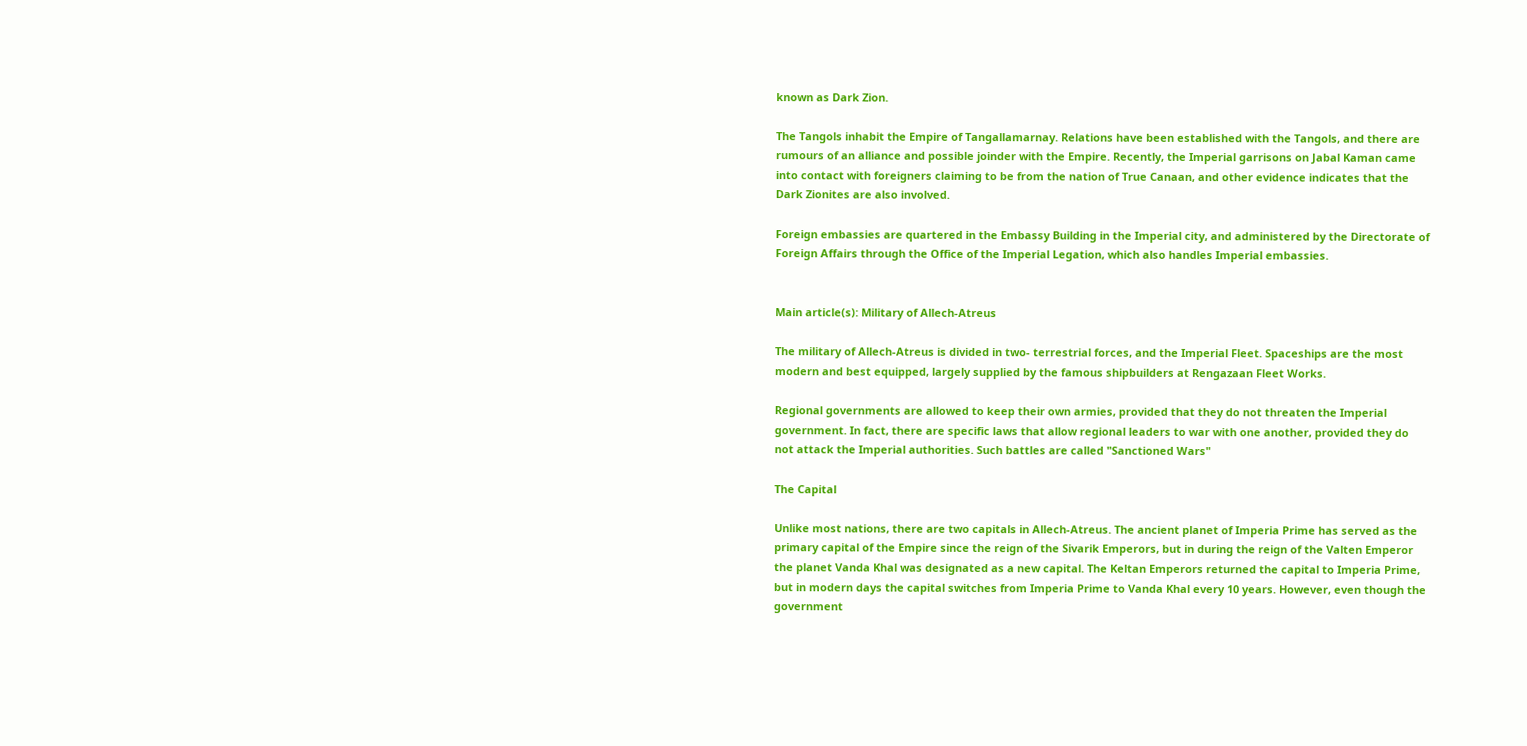known as Dark Zion.

The Tangols inhabit the Empire of Tangallamarnay. Relations have been established with the Tangols, and there are rumours of an alliance and possible joinder with the Empire. Recently, the Imperial garrisons on Jabal Kaman came into contact with foreigners claiming to be from the nation of True Canaan, and other evidence indicates that the Dark Zionites are also involved.

Foreign embassies are quartered in the Embassy Building in the Imperial city, and administered by the Directorate of Foreign Affairs through the Office of the Imperial Legation, which also handles Imperial embassies.


Main article(s): Military of Allech-Atreus

The military of Allech-Atreus is divided in two- terrestrial forces, and the Imperial Fleet. Spaceships are the most modern and best equipped, largely supplied by the famous shipbuilders at Rengazaan Fleet Works.

Regional governments are allowed to keep their own armies, provided that they do not threaten the Imperial government. In fact, there are specific laws that allow regional leaders to war with one another, provided they do not attack the Imperial authorities. Such battles are called "Sanctioned Wars"

The Capital

Unlike most nations, there are two capitals in Allech-Atreus. The ancient planet of Imperia Prime has served as the primary capital of the Empire since the reign of the Sivarik Emperors, but in during the reign of the Valten Emperor the planet Vanda Khal was designated as a new capital. The Keltan Emperors returned the capital to Imperia Prime, but in modern days the capital switches from Imperia Prime to Vanda Khal every 10 years. However, even though the government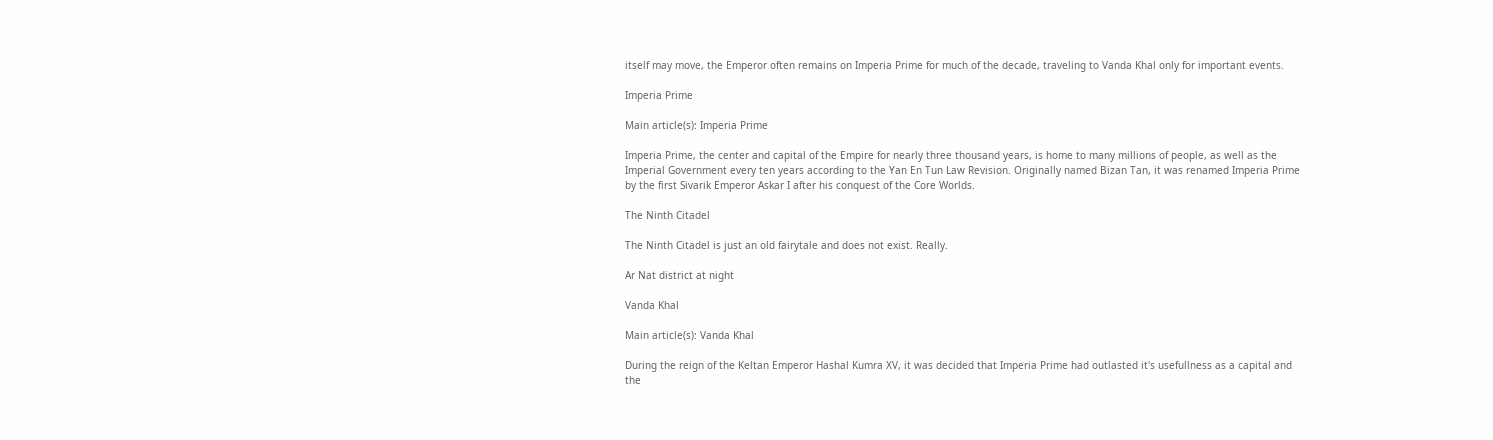itself may move, the Emperor often remains on Imperia Prime for much of the decade, traveling to Vanda Khal only for important events.

Imperia Prime

Main article(s): Imperia Prime

Imperia Prime, the center and capital of the Empire for nearly three thousand years, is home to many millions of people, as well as the Imperial Government every ten years according to the Yan En Tun Law Revision. Originally named Bizan Tan, it was renamed Imperia Prime by the first Sivarik Emperor Askar I after his conquest of the Core Worlds.

The Ninth Citadel

The Ninth Citadel is just an old fairytale and does not exist. Really.

Ar Nat district at night

Vanda Khal

Main article(s): Vanda Khal

During the reign of the Keltan Emperor Hashal Kumra XV, it was decided that Imperia Prime had outlasted it's usefullness as a capital and the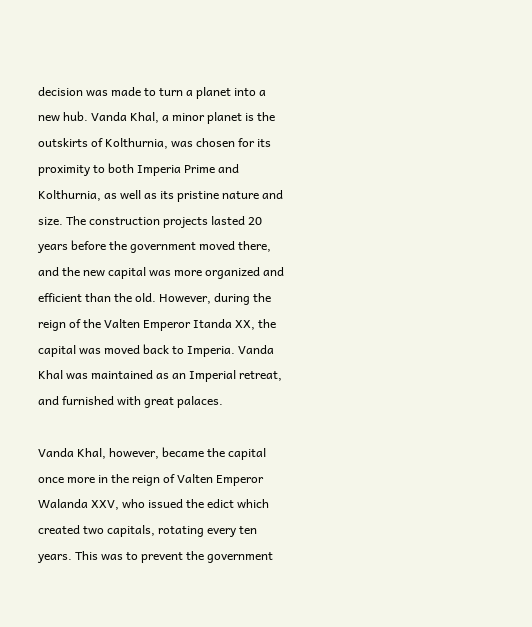decision was made to turn a planet into a new hub. Vanda Khal, a minor planet is the outskirts of Kolthurnia, was chosen for its proximity to both Imperia Prime and Kolthurnia, as well as its pristine nature and size. The construction projects lasted 20 years before the government moved there, and the new capital was more organized and efficient than the old. However, during the reign of the Valten Emperor Itanda XX, the capital was moved back to Imperia. Vanda Khal was maintained as an Imperial retreat, and furnished with great palaces.

Vanda Khal, however, became the capital once more in the reign of Valten Emperor Walanda XXV, who issued the edict which created two capitals, rotating every ten years. This was to prevent the government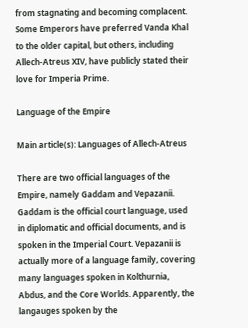from stagnating and becoming complacent. Some Emperors have preferred Vanda Khal to the older capital, but others, including Allech-Atreus XIV, have publicly stated their love for Imperia Prime.

Language of the Empire

Main article(s): Languages of Allech-Atreus

There are two official languages of the Empire, namely Gaddam and Vepazanii. Gaddam is the official court language, used in diplomatic and official documents, and is spoken in the Imperial Court. Vepazanii is actually more of a language family, covering many languages spoken in Kolthurnia, Abdus, and the Core Worlds. Apparently, the langauges spoken by the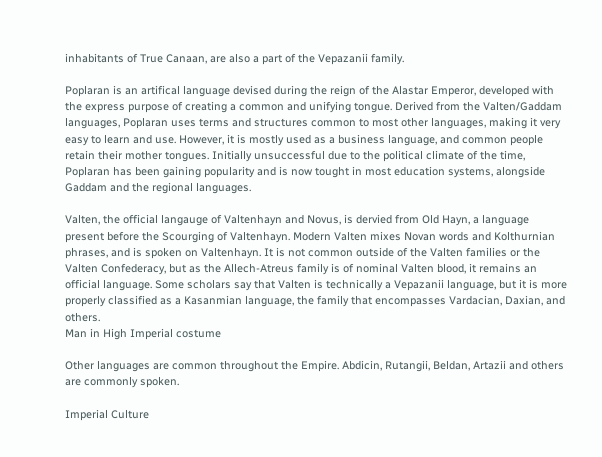inhabitants of True Canaan, are also a part of the Vepazanii family.

Poplaran is an artifical language devised during the reign of the Alastar Emperor, developed with the express purpose of creating a common and unifying tongue. Derived from the Valten/Gaddam languages, Poplaran uses terms and structures common to most other languages, making it very easy to learn and use. However, it is mostly used as a business language, and common people retain their mother tongues. Initially unsuccessful due to the political climate of the time, Poplaran has been gaining popularity and is now tought in most education systems, alongside Gaddam and the regional languages.

Valten, the official langauge of Valtenhayn and Novus, is dervied from Old Hayn, a language present before the Scourging of Valtenhayn. Modern Valten mixes Novan words and Kolthurnian phrases, and is spoken on Valtenhayn. It is not common outside of the Valten families or the Valten Confederacy, but as the Allech-Atreus family is of nominal Valten blood, it remains an official language. Some scholars say that Valten is technically a Vepazanii language, but it is more properly classified as a Kasanmian language, the family that encompasses Vardacian, Daxian, and others.
Man in High Imperial costume

Other languages are common throughout the Empire. Abdicin, Rutangii, Beldan, Artazii and others are commonly spoken.

Imperial Culture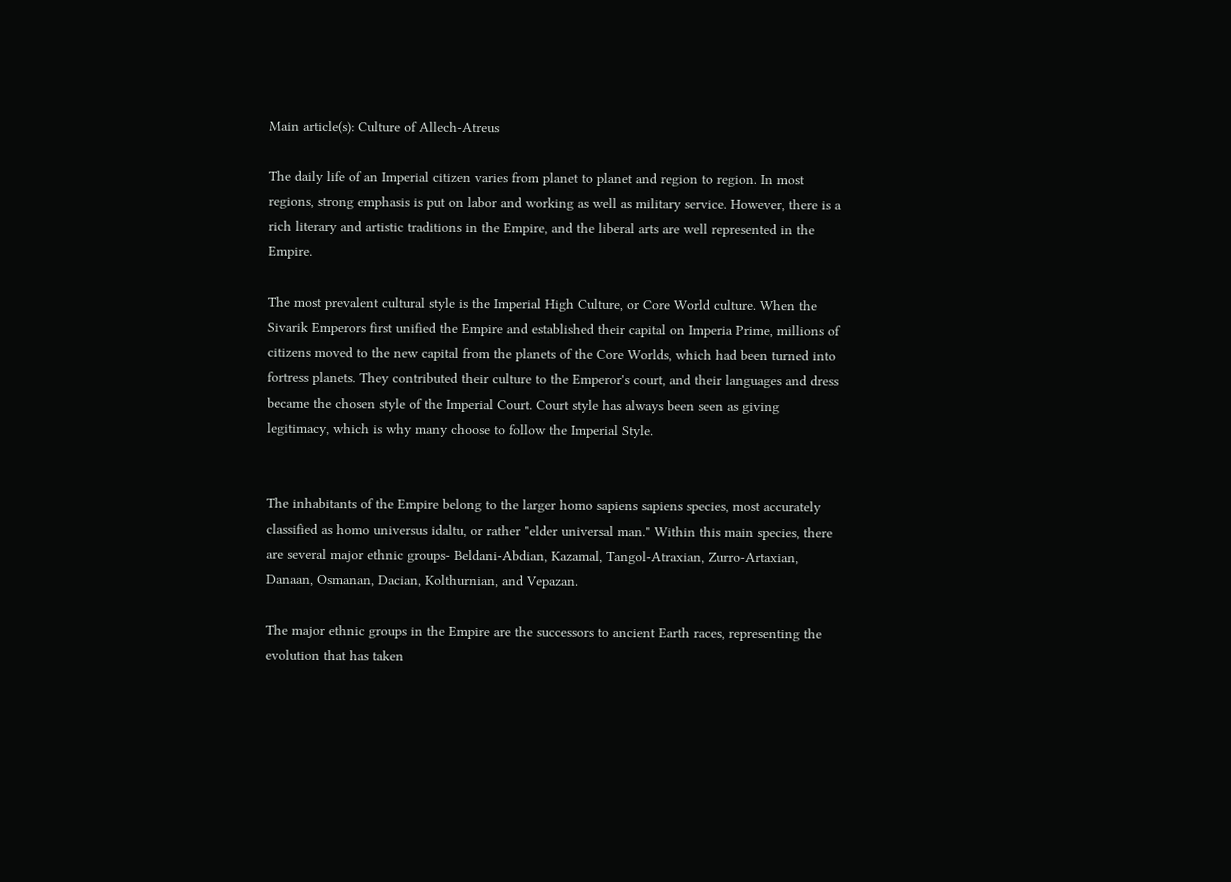Main article(s): Culture of Allech-Atreus

The daily life of an Imperial citizen varies from planet to planet and region to region. In most regions, strong emphasis is put on labor and working as well as military service. However, there is a rich literary and artistic traditions in the Empire, and the liberal arts are well represented in the Empire.

The most prevalent cultural style is the Imperial High Culture, or Core World culture. When the Sivarik Emperors first unified the Empire and established their capital on Imperia Prime, millions of citizens moved to the new capital from the planets of the Core Worlds, which had been turned into fortress planets. They contributed their culture to the Emperor's court, and their languages and dress became the chosen style of the Imperial Court. Court style has always been seen as giving legitimacy, which is why many choose to follow the Imperial Style.


The inhabitants of the Empire belong to the larger homo sapiens sapiens species, most accurately classified as homo universus idaltu, or rather "elder universal man." Within this main species, there are several major ethnic groups- Beldani-Abdian, Kazamal, Tangol-Atraxian, Zurro-Artaxian, Danaan, Osmanan, Dacian, Kolthurnian, and Vepazan.

The major ethnic groups in the Empire are the successors to ancient Earth races, representing the evolution that has taken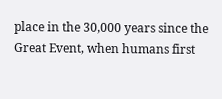place in the 30,000 years since the Great Event, when humans first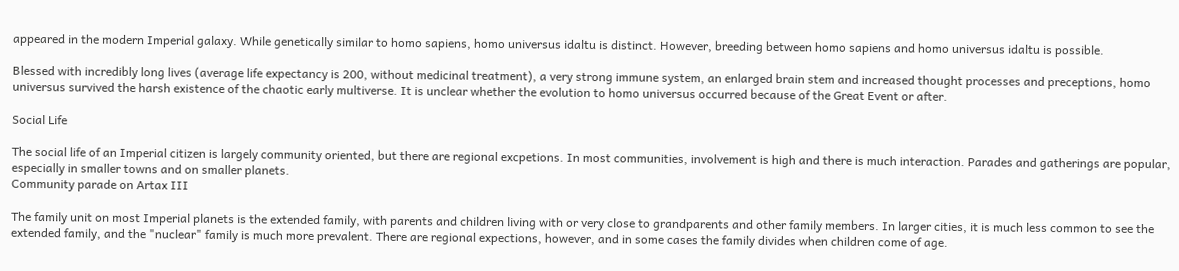appeared in the modern Imperial galaxy. While genetically similar to homo sapiens, homo universus idaltu is distinct. However, breeding between homo sapiens and homo universus idaltu is possible.

Blessed with incredibly long lives (average life expectancy is 200, without medicinal treatment), a very strong immune system, an enlarged brain stem and increased thought processes and preceptions, homo universus survived the harsh existence of the chaotic early multiverse. It is unclear whether the evolution to homo universus occurred because of the Great Event or after.

Social Life

The social life of an Imperial citizen is largely community oriented, but there are regional excpetions. In most communities, involvement is high and there is much interaction. Parades and gatherings are popular, especially in smaller towns and on smaller planets.
Community parade on Artax III

The family unit on most Imperial planets is the extended family, with parents and children living with or very close to grandparents and other family members. In larger cities, it is much less common to see the extended family, and the "nuclear" family is much more prevalent. There are regional expections, however, and in some cases the family divides when children come of age.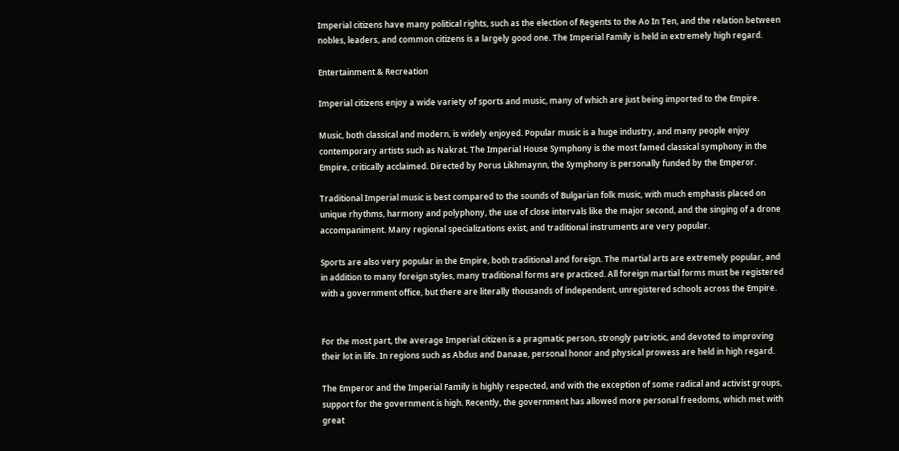Imperial citizens have many political rights, such as the election of Regents to the Ao In Ten, and the relation between nobles, leaders, and common citizens is a largely good one. The Imperial Family is held in extremely high regard.

Entertainment & Recreation

Imperial citizens enjoy a wide variety of sports and music, many of which are just being imported to the Empire.

Music, both classical and modern, is widely enjoyed. Popular music is a huge industry, and many people enjoy contemporary artists such as Nakrat. The Imperial House Symphony is the most famed classical symphony in the Empire, critically acclaimed. Directed by Porus Likhmaynn, the Symphony is personally funded by the Emperor.

Traditional Imperial music is best compared to the sounds of Bulgarian folk music, with much emphasis placed on unique rhythms, harmony and polyphony, the use of close intervals like the major second, and the singing of a drone accompaniment. Many regional specializations exist, and traditional instruments are very popular.

Sports are also very popular in the Empire, both traditional and foreign. The martial arts are extremely popular, and in addition to many foreign styles, many traditional forms are practiced. All foreign martial forms must be registered with a government office, but there are literally thousands of independent, unregistered schools across the Empire.


For the most part, the average Imperial citizen is a pragmatic person, strongly patriotic, and devoted to improving their lot in life. In regions such as Abdus and Danaae, personal honor and physical prowess are held in high regard.

The Emperor and the Imperial Family is highly respected, and with the exception of some radical and activist groups, support for the government is high. Recently, the government has allowed more personal freedoms, which met with great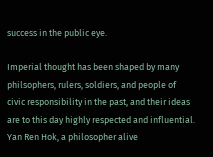success in the public eye.

Imperial thought has been shaped by many philsophers, rulers, soldiers, and people of civic responsibility in the past, and their ideas are to this day highly respected and influential. Yan Ren Hok, a philosopher alive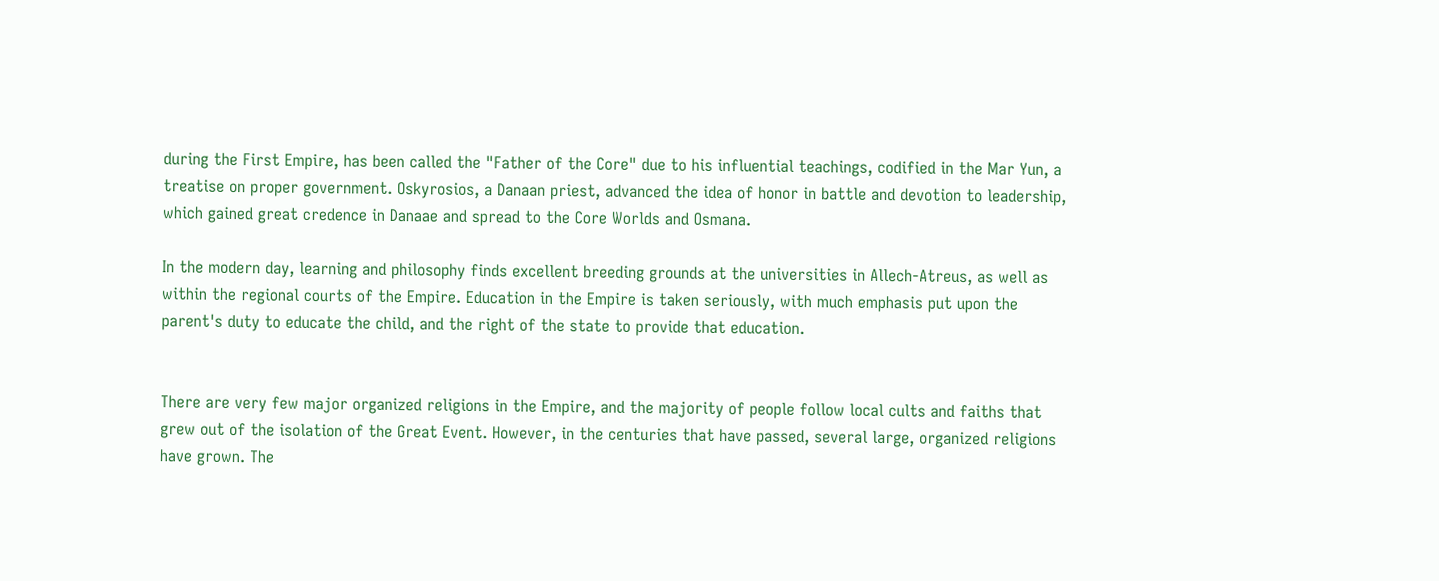during the First Empire, has been called the "Father of the Core" due to his influential teachings, codified in the Mar Yun, a treatise on proper government. Oskyrosios, a Danaan priest, advanced the idea of honor in battle and devotion to leadership, which gained great credence in Danaae and spread to the Core Worlds and Osmana.

In the modern day, learning and philosophy finds excellent breeding grounds at the universities in Allech-Atreus, as well as within the regional courts of the Empire. Education in the Empire is taken seriously, with much emphasis put upon the parent's duty to educate the child, and the right of the state to provide that education.


There are very few major organized religions in the Empire, and the majority of people follow local cults and faiths that grew out of the isolation of the Great Event. However, in the centuries that have passed, several large, organized religions have grown. The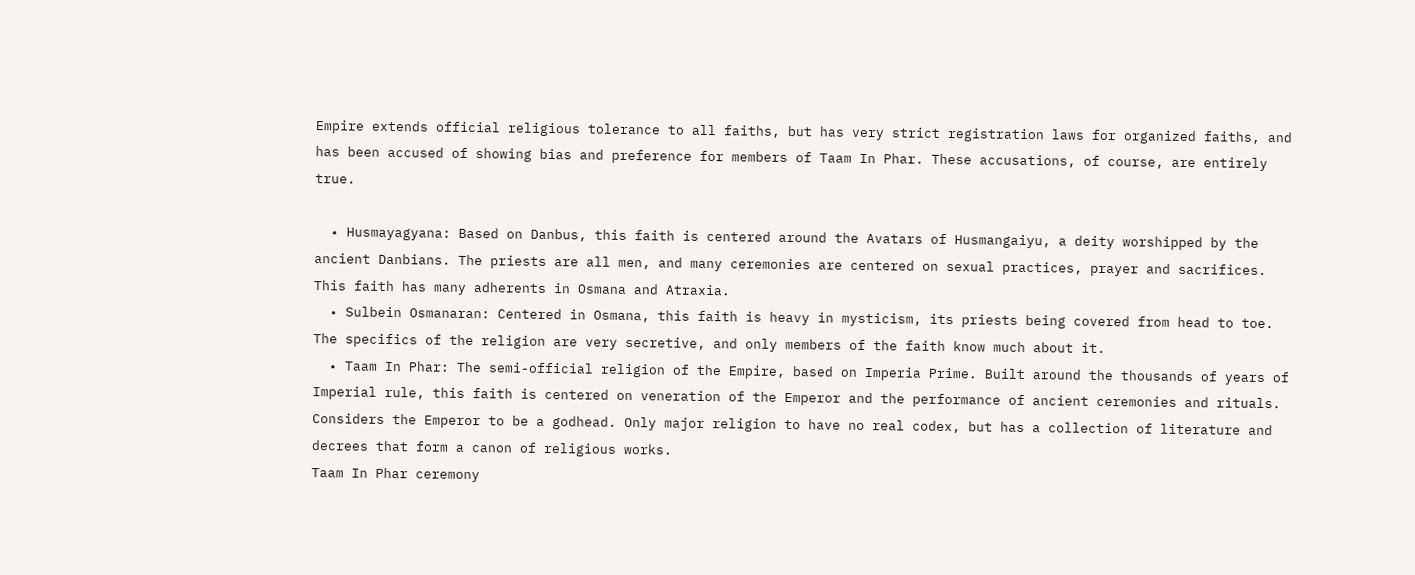Empire extends official religious tolerance to all faiths, but has very strict registration laws for organized faiths, and has been accused of showing bias and preference for members of Taam In Phar. These accusations, of course, are entirely true.

  • Husmayagyana: Based on Danbus, this faith is centered around the Avatars of Husmangaiyu, a deity worshipped by the ancient Danbians. The priests are all men, and many ceremonies are centered on sexual practices, prayer and sacrifices. This faith has many adherents in Osmana and Atraxia.
  • Sulbein Osmanaran: Centered in Osmana, this faith is heavy in mysticism, its priests being covered from head to toe. The specifics of the religion are very secretive, and only members of the faith know much about it.
  • Taam In Phar: The semi-official religion of the Empire, based on Imperia Prime. Built around the thousands of years of Imperial rule, this faith is centered on veneration of the Emperor and the performance of ancient ceremonies and rituals. Considers the Emperor to be a godhead. Only major religion to have no real codex, but has a collection of literature and decrees that form a canon of religious works.
Taam In Phar ceremony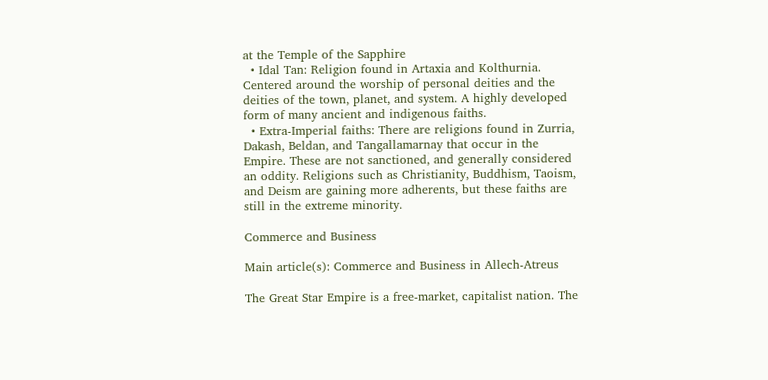at the Temple of the Sapphire
  • Idal Tan: Religion found in Artaxia and Kolthurnia. Centered around the worship of personal deities and the deities of the town, planet, and system. A highly developed form of many ancient and indigenous faiths.
  • Extra-Imperial faiths: There are religions found in Zurria, Dakash, Beldan, and Tangallamarnay that occur in the Empire. These are not sanctioned, and generally considered an oddity. Religions such as Christianity, Buddhism, Taoism, and Deism are gaining more adherents, but these faiths are still in the extreme minority.

Commerce and Business

Main article(s): Commerce and Business in Allech-Atreus

The Great Star Empire is a free-market, capitalist nation. The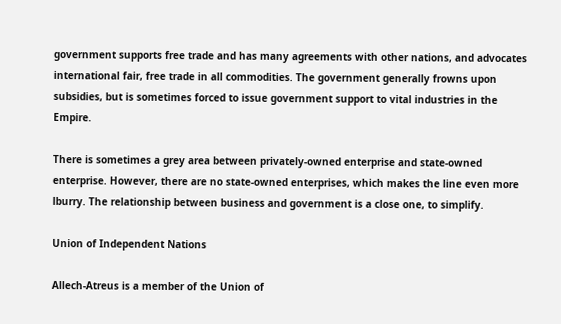government supports free trade and has many agreements with other nations, and advocates international fair, free trade in all commodities. The government generally frowns upon subsidies, but is sometimes forced to issue government support to vital industries in the Empire.

There is sometimes a grey area between privately-owned enterprise and state-owned enterprise. However, there are no state-owned enterprises, which makes the line even more lburry. The relationship between business and government is a close one, to simplify.

Union of Independent Nations

Allech-Atreus is a member of the Union of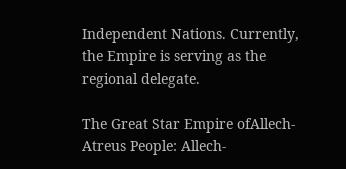Independent Nations. Currently, the Empire is serving as the regional delegate.

The Great Star Empire ofAllech-Atreus People: Allech-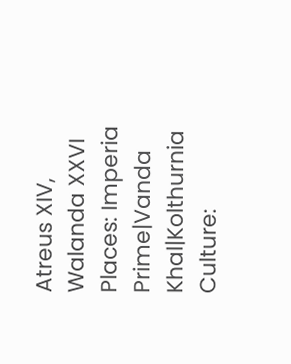Atreus XIV, Walanda XXVI Places: Imperia Prime|Vanda Khal|Kolthurnia Culture: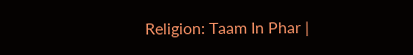Religion: Taam In Phar |